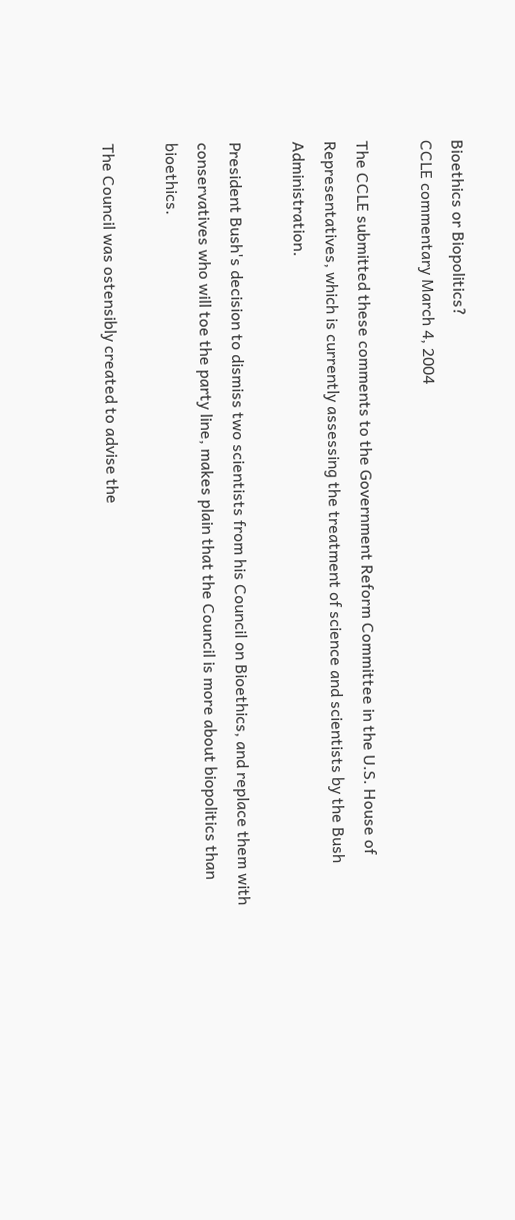Bioethics or Biopolitics?
CCLE commentary March 4, 2004

The CCLE submitted these comments to the Government Reform Committee in the U.S. House of Representatives, which is currently assessing the treatment of science and scientists by the Bush Administration.

President Bush's decision to dismiss two scientists from his Council on Bioethics, and replace them with conservatives who will toe the party line, makes plain that the Council is more about biopolitics than bioethics.

The Council was ostensibly created to advise the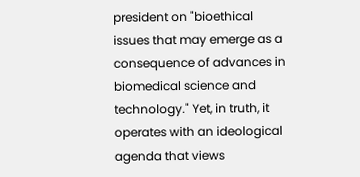president on "bioethical issues that may emerge as a consequence of advances in biomedical science and technology." Yet, in truth, it operates with an ideological agenda that views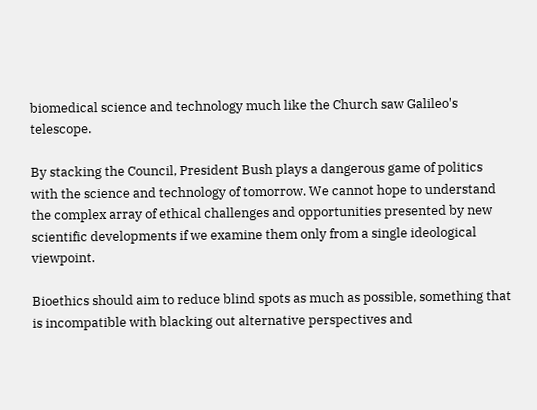biomedical science and technology much like the Church saw Galileo's telescope.

By stacking the Council, President Bush plays a dangerous game of politics with the science and technology of tomorrow. We cannot hope to understand the complex array of ethical challenges and opportunities presented by new scientific developments if we examine them only from a single ideological viewpoint.

Bioethics should aim to reduce blind spots as much as possible, something that is incompatible with blacking out alternative perspectives and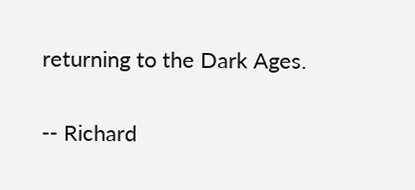returning to the Dark Ages.

-- Richard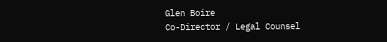Glen Boire
Co-Director / Legal Counsel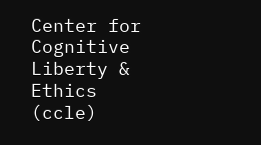Center for Cognitive Liberty & Ethics (ccle)